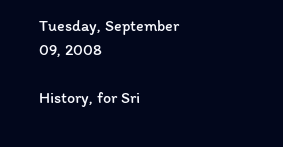Tuesday, September 09, 2008

History, for Sri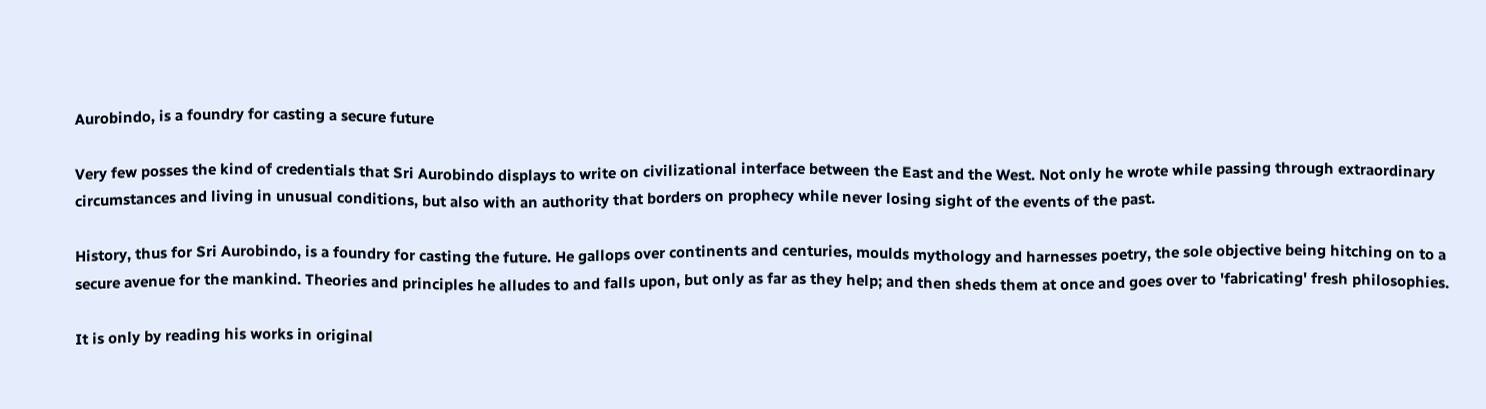Aurobindo, is a foundry for casting a secure future

Very few posses the kind of credentials that Sri Aurobindo displays to write on civilizational interface between the East and the West. Not only he wrote while passing through extraordinary circumstances and living in unusual conditions, but also with an authority that borders on prophecy while never losing sight of the events of the past.

History, thus for Sri Aurobindo, is a foundry for casting the future. He gallops over continents and centuries, moulds mythology and harnesses poetry, the sole objective being hitching on to a secure avenue for the mankind. Theories and principles he alludes to and falls upon, but only as far as they help; and then sheds them at once and goes over to 'fabricating' fresh philosophies.

It is only by reading his works in original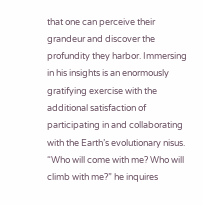that one can perceive their grandeur and discover the profundity they harbor. Immersing in his insights is an enormously gratifying exercise with the additional satisfaction of participating in and collaborating with the Earth’s evolutionary nisus. “Who will come with me? Who will climb with me?” he inquires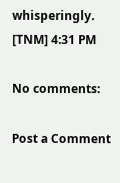whisperingly. [TNM] 4:31 PM

No comments:

Post a Comment